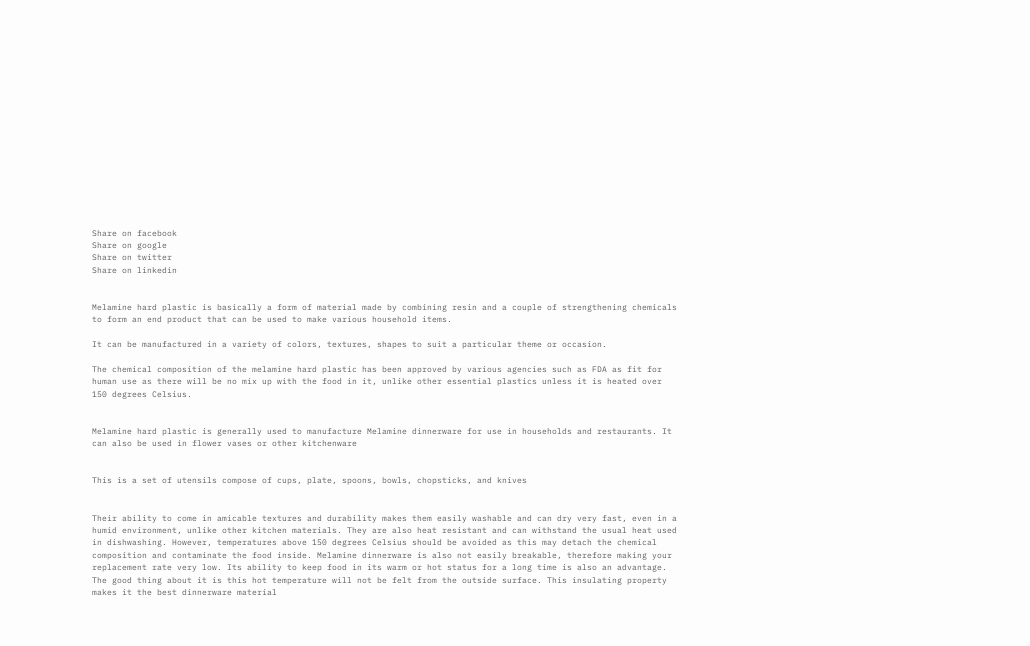Share on facebook
Share on google
Share on twitter
Share on linkedin


Melamine hard plastic is basically a form of material made by combining resin and a couple of strengthening chemicals to form an end product that can be used to make various household items.

It can be manufactured in a variety of colors, textures, shapes to suit a particular theme or occasion.

The chemical composition of the melamine hard plastic has been approved by various agencies such as FDA as fit for human use as there will be no mix up with the food in it, unlike other essential plastics unless it is heated over 150 degrees Celsius.


Melamine hard plastic is generally used to manufacture Melamine dinnerware for use in households and restaurants. It can also be used in flower vases or other kitchenware


This is a set of utensils compose of cups, plate, spoons, bowls, chopsticks, and knives


Their ability to come in amicable textures and durability makes them easily washable and can dry very fast, even in a humid environment, unlike other kitchen materials. They are also heat resistant and can withstand the usual heat used in dishwashing. However, temperatures above 150 degrees Celsius should be avoided as this may detach the chemical composition and contaminate the food inside. Melamine dinnerware is also not easily breakable, therefore making your replacement rate very low. Its ability to keep food in its warm or hot status for a long time is also an advantage. The good thing about it is this hot temperature will not be felt from the outside surface. This insulating property makes it the best dinnerware material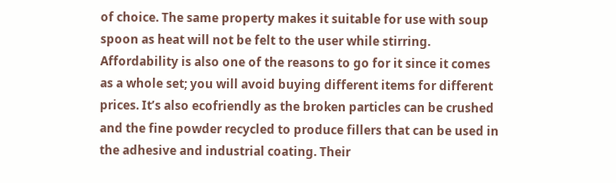of choice. The same property makes it suitable for use with soup spoon as heat will not be felt to the user while stirring. Affordability is also one of the reasons to go for it since it comes as a whole set; you will avoid buying different items for different prices. It’s also ecofriendly as the broken particles can be crushed and the fine powder recycled to produce fillers that can be used in the adhesive and industrial coating. Their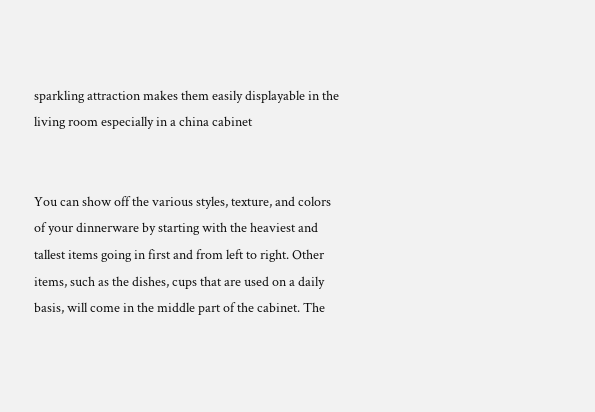sparkling attraction makes them easily displayable in the living room especially in a china cabinet


You can show off the various styles, texture, and colors of your dinnerware by starting with the heaviest and tallest items going in first and from left to right. Other items, such as the dishes, cups that are used on a daily basis, will come in the middle part of the cabinet. The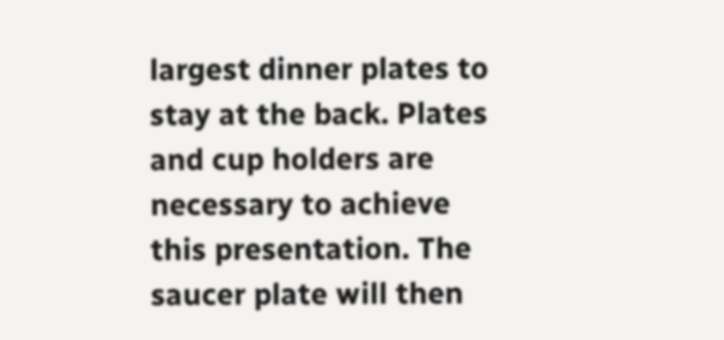largest dinner plates to stay at the back. Plates and cup holders are necessary to achieve this presentation. The saucer plate will then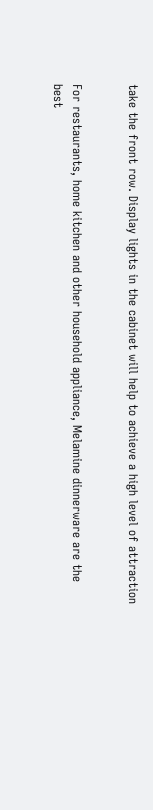take the front row. Display lights in the cabinet will help to achieve a high level of attraction


For restaurants, home kitchen and other household appliance, Melamine dinnerware are the best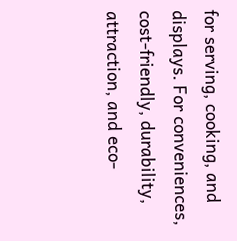for serving, cooking, and displays. For conveniences, cost-friendly, durability, attraction, and eco-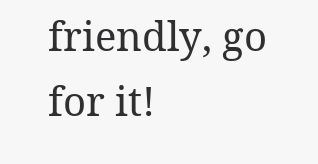friendly, go for it!